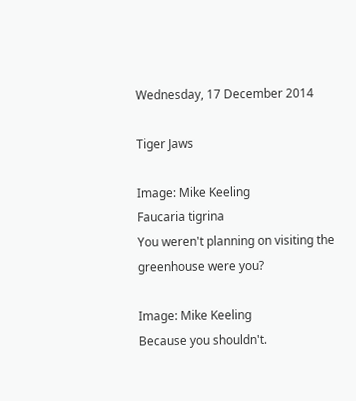Wednesday, 17 December 2014

Tiger Jaws

Image: Mike Keeling
Faucaria tigrina
You weren't planning on visiting the greenhouse were you?

Image: Mike Keeling
Because you shouldn't.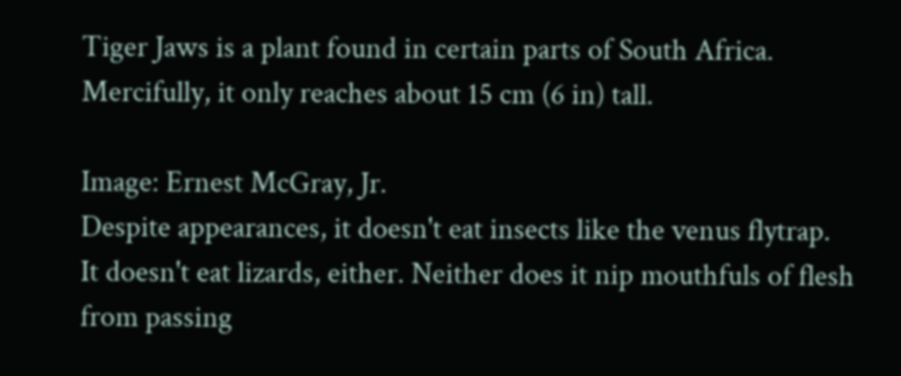Tiger Jaws is a plant found in certain parts of South Africa. Mercifully, it only reaches about 15 cm (6 in) tall.

Image: Ernest McGray, Jr.
Despite appearances, it doesn't eat insects like the venus flytrap. It doesn't eat lizards, either. Neither does it nip mouthfuls of flesh from passing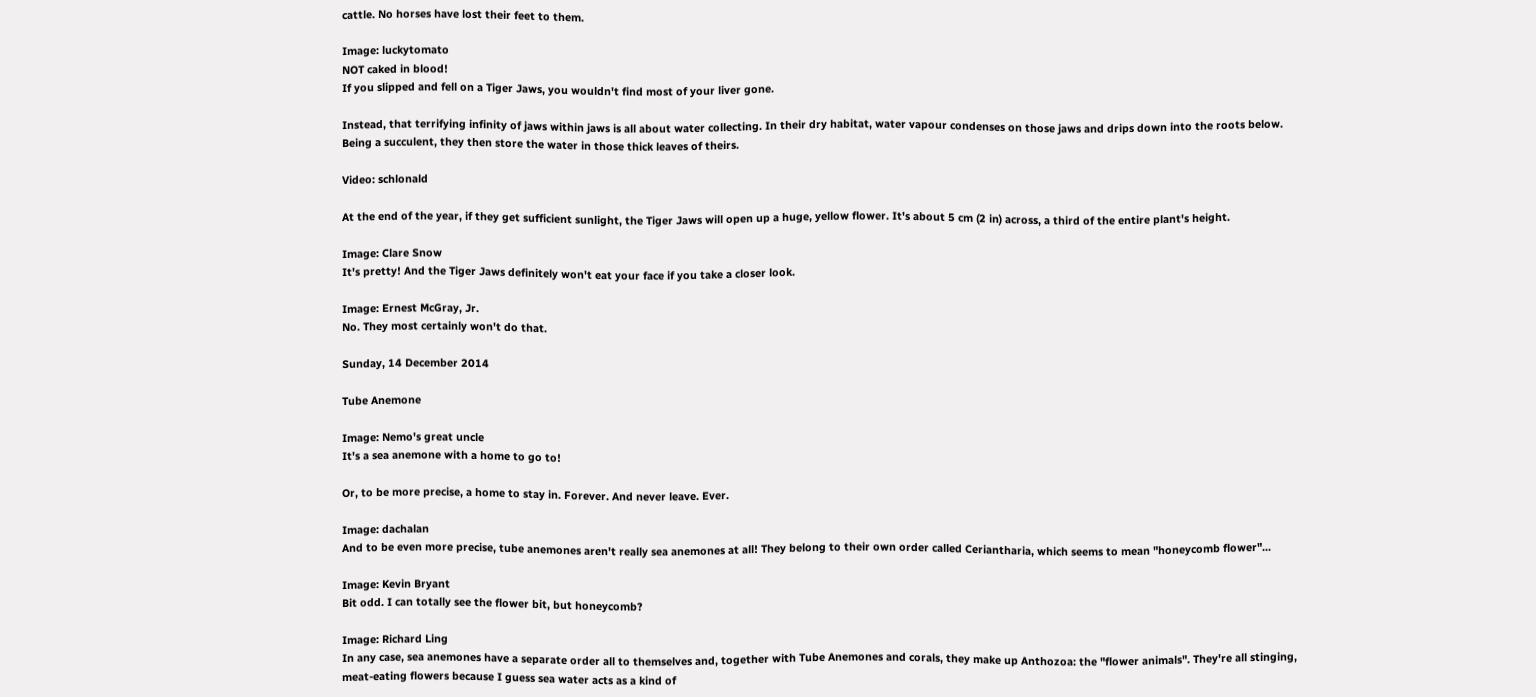cattle. No horses have lost their feet to them.

Image: luckytomato
NOT caked in blood!
If you slipped and fell on a Tiger Jaws, you wouldn't find most of your liver gone.

Instead, that terrifying infinity of jaws within jaws is all about water collecting. In their dry habitat, water vapour condenses on those jaws and drips down into the roots below. Being a succulent, they then store the water in those thick leaves of theirs.

Video: schlonald

At the end of the year, if they get sufficient sunlight, the Tiger Jaws will open up a huge, yellow flower. It's about 5 cm (2 in) across, a third of the entire plant's height.

Image: Clare Snow
It's pretty! And the Tiger Jaws definitely won't eat your face if you take a closer look.

Image: Ernest McGray, Jr.
No. They most certainly won't do that.

Sunday, 14 December 2014

Tube Anemone

Image: Nemo's great uncle
It's a sea anemone with a home to go to!

Or, to be more precise, a home to stay in. Forever. And never leave. Ever.

Image: dachalan
And to be even more precise, tube anemones aren't really sea anemones at all! They belong to their own order called Ceriantharia, which seems to mean "honeycomb flower"...

Image: Kevin Bryant
Bit odd. I can totally see the flower bit, but honeycomb?

Image: Richard Ling
In any case, sea anemones have a separate order all to themselves and, together with Tube Anemones and corals, they make up Anthozoa: the "flower animals". They're all stinging, meat-eating flowers because I guess sea water acts as a kind of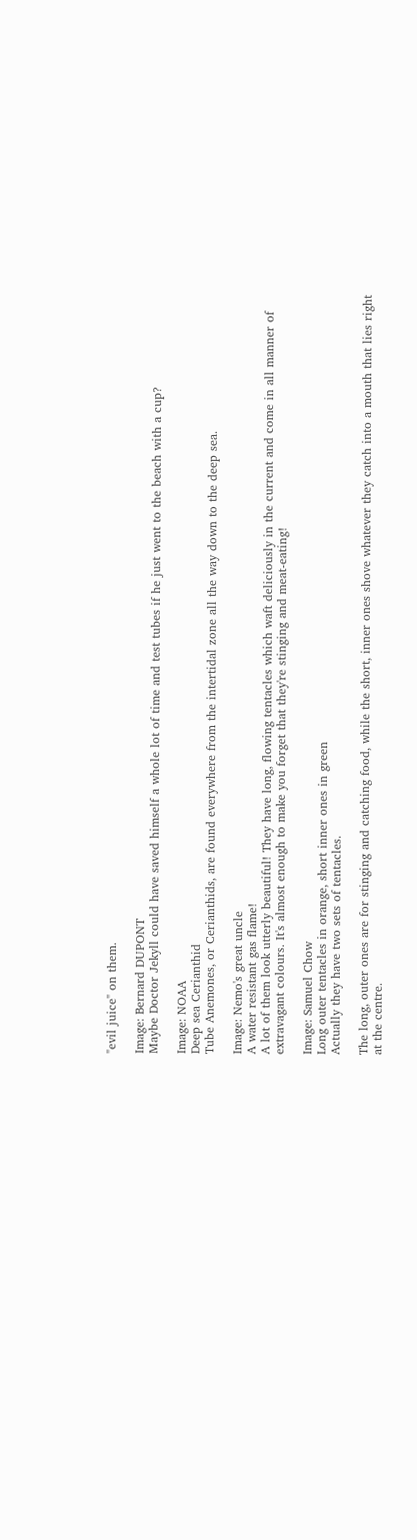"evil juice" on them.

Image: Bernard DUPONT
Maybe Doctor Jekyll could have saved himself a whole lot of time and test tubes if he just went to the beach with a cup?

Image: NOAA
Deep sea Cerianthid
Tube Anemones, or Cerianthids, are found everywhere from the intertidal zone all the way down to the deep sea.

Image: Nemo's great uncle
A water resistant gas flame!
A lot of them look utterly beautiful! They have long, flowing tentacles which waft deliciously in the current and come in all manner of extravagant colours. It's almost enough to make you forget that they're stinging and meat-eating!

Image: Samuel Chow
Long outer tentacles in orange, short inner ones in green
Actually they have two sets of tentacles.

The long, outer ones are for stinging and catching food, while the short, inner ones shove whatever they catch into a mouth that lies right at the centre.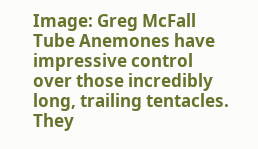Image: Greg McFall
Tube Anemones have impressive control over those incredibly long, trailing tentacles. They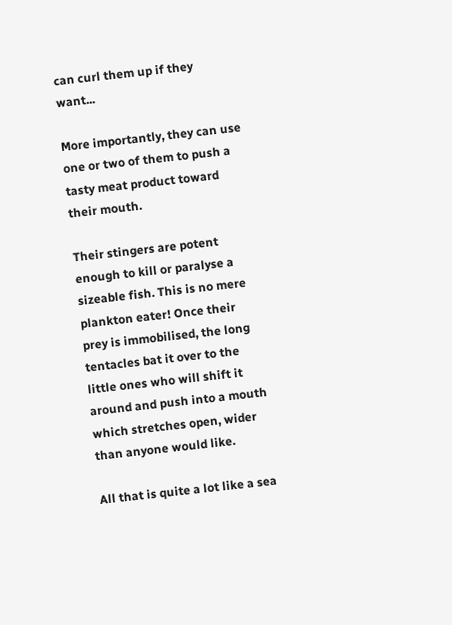can curl them up if they want...

More importantly, they can use one or two of them to push a tasty meat product toward their mouth.

Their stingers are potent enough to kill or paralyse a sizeable fish. This is no mere plankton eater! Once their prey is immobilised, the long tentacles bat it over to the little ones who will shift it around and push into a mouth which stretches open, wider than anyone would like.

All that is quite a lot like a sea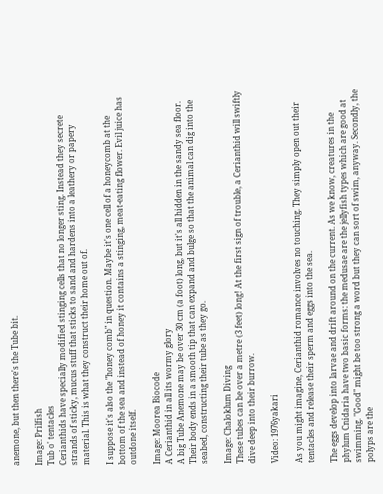anemone, but then there's the Tube bit.

Image: Prilfish
Tub o' tentacles
Cerianthids have specially modified stinging cells that no longer sting. Instead they secrete strands of sticky, mucus stuff that sticks to sand and hardens into a leathery or papery material. This is what they construct their home out of.

I suppose it's also the "honey comb" in question. Maybe it's one cell of a honeycomb at the bottom of the sea and instead of honey it contains a stinging, meat-eating flower. Evil juice has outdone itself.

Image: Moorea Biocode
A Cerianthid in all its wormy glory
A big Tube Anemone may be over 30 cm (a foot) long, but it's all hidden in the sandy sea floor. Their body ends in a smooth tip that can expand and bulge so that the animal can dig into the seabed, constructing their tube as they go.

Image: Chaloklum Diving
These tubes can be over a metre (3 feet) long! At the first sign of trouble, a Cerianthid will swiftly dive deep into their burrow.

Video: 1976yakari

As you might imagine, Cerianthid romance involves no touching. They simply open out their tentacles and release their sperm and eggs into the sea.

The eggs develop into larvae and drift around on the current. As we know, creatures in the phylum Cnidaria have two basic forms: the medusae are the jellyfish types which are good at swimming. "Good" might be too strong a word but they can sort of swim, anyway. Secondly, the polyps are the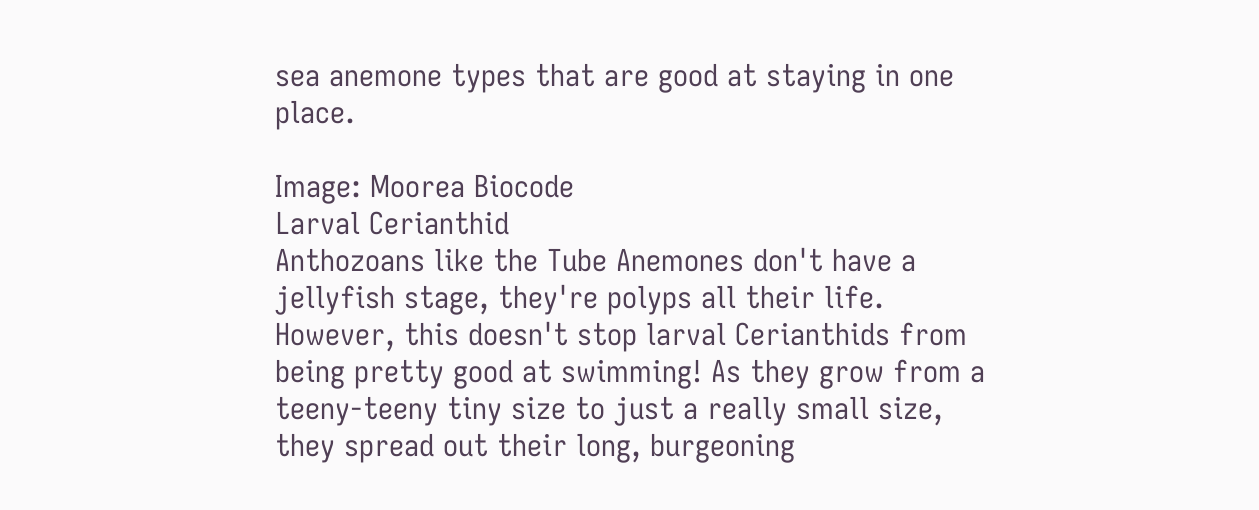sea anemone types that are good at staying in one place.

Image: Moorea Biocode
Larval Cerianthid
Anthozoans like the Tube Anemones don't have a jellyfish stage, they're polyps all their life. However, this doesn't stop larval Cerianthids from being pretty good at swimming! As they grow from a teeny-teeny tiny size to just a really small size, they spread out their long, burgeoning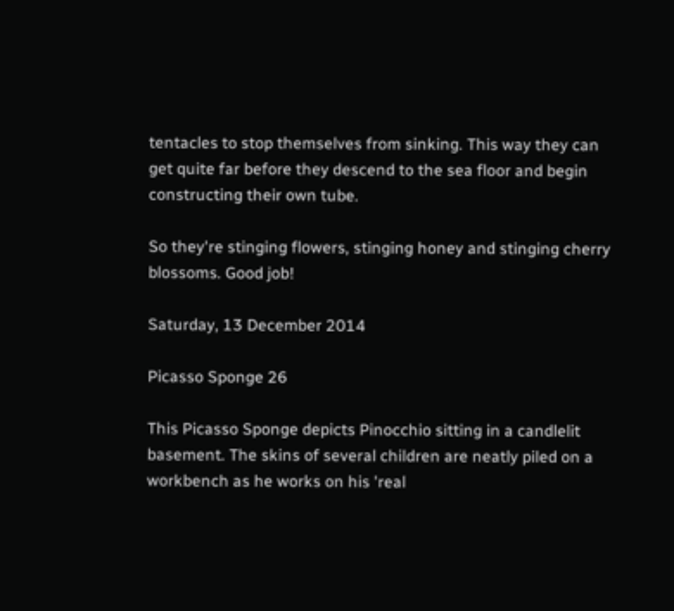tentacles to stop themselves from sinking. This way they can get quite far before they descend to the sea floor and begin constructing their own tube.

So they're stinging flowers, stinging honey and stinging cherry blossoms. Good job!

Saturday, 13 December 2014

Picasso Sponge 26

This Picasso Sponge depicts Pinocchio sitting in a candlelit basement. The skins of several children are neatly piled on a workbench as he works on his 'real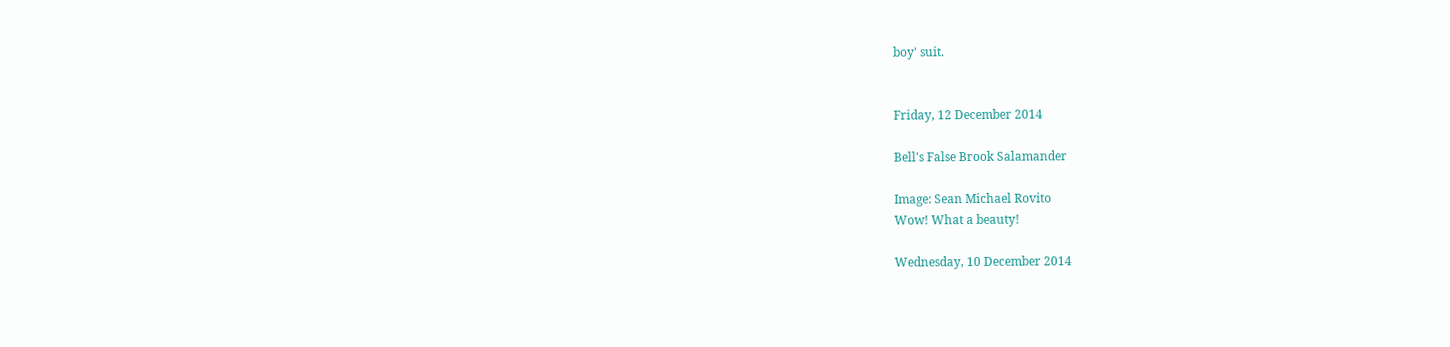boy' suit.


Friday, 12 December 2014

Bell's False Brook Salamander

Image: Sean Michael Rovito
Wow! What a beauty!

Wednesday, 10 December 2014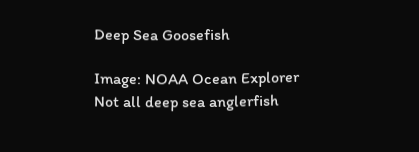Deep Sea Goosefish

Image: NOAA Ocean Explorer
Not all deep sea anglerfish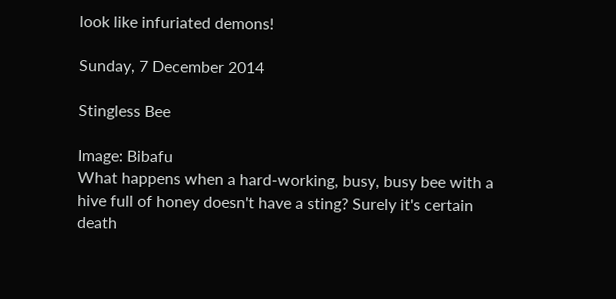look like infuriated demons!

Sunday, 7 December 2014

Stingless Bee

Image: Bibafu
What happens when a hard-working, busy, busy bee with a hive full of honey doesn't have a sting? Surely it's certain death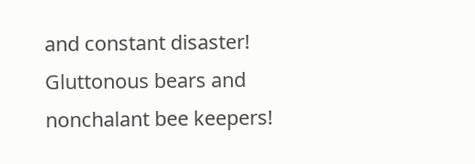and constant disaster! Gluttonous bears and nonchalant bee keepers!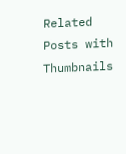Related Posts with Thumbnails